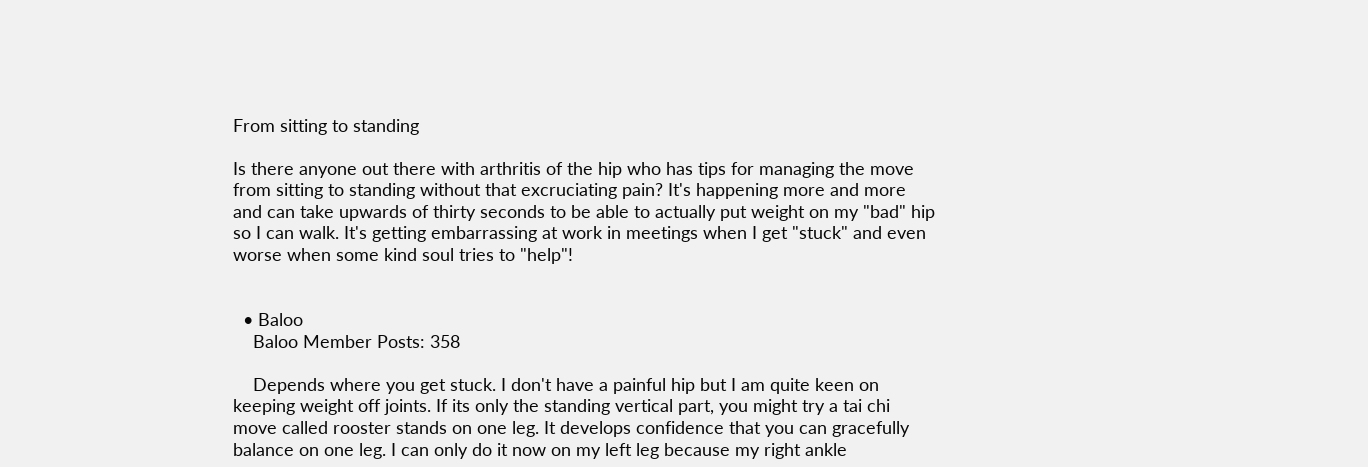From sitting to standing

Is there anyone out there with arthritis of the hip who has tips for managing the move from sitting to standing without that excruciating pain? It's happening more and more and can take upwards of thirty seconds to be able to actually put weight on my "bad" hip so I can walk. It's getting embarrassing at work in meetings when I get "stuck" and even worse when some kind soul tries to "help"!


  • Baloo
    Baloo Member Posts: 358

    Depends where you get stuck. I don't have a painful hip but I am quite keen on keeping weight off joints. If its only the standing vertical part, you might try a tai chi move called rooster stands on one leg. It develops confidence that you can gracefully balance on one leg. I can only do it now on my left leg because my right ankle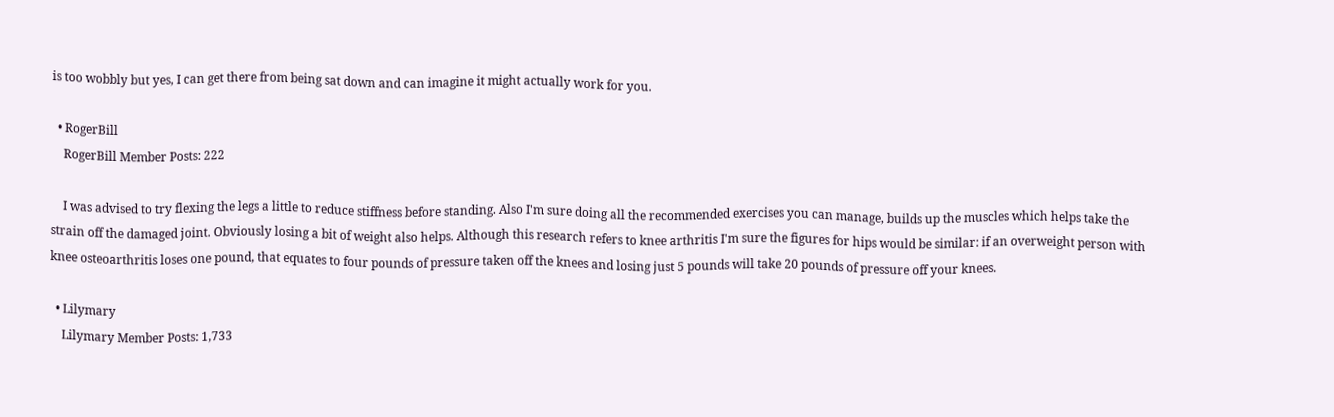is too wobbly but yes, I can get there from being sat down and can imagine it might actually work for you.

  • RogerBill
    RogerBill Member Posts: 222

    I was advised to try flexing the legs a little to reduce stiffness before standing. Also I'm sure doing all the recommended exercises you can manage, builds up the muscles which helps take the strain off the damaged joint. Obviously losing a bit of weight also helps. Although this research refers to knee arthritis I'm sure the figures for hips would be similar: if an overweight person with knee osteoarthritis loses one pound, that equates to four pounds of pressure taken off the knees and losing just 5 pounds will take 20 pounds of pressure off your knees.

  • Lilymary
    Lilymary Member Posts: 1,733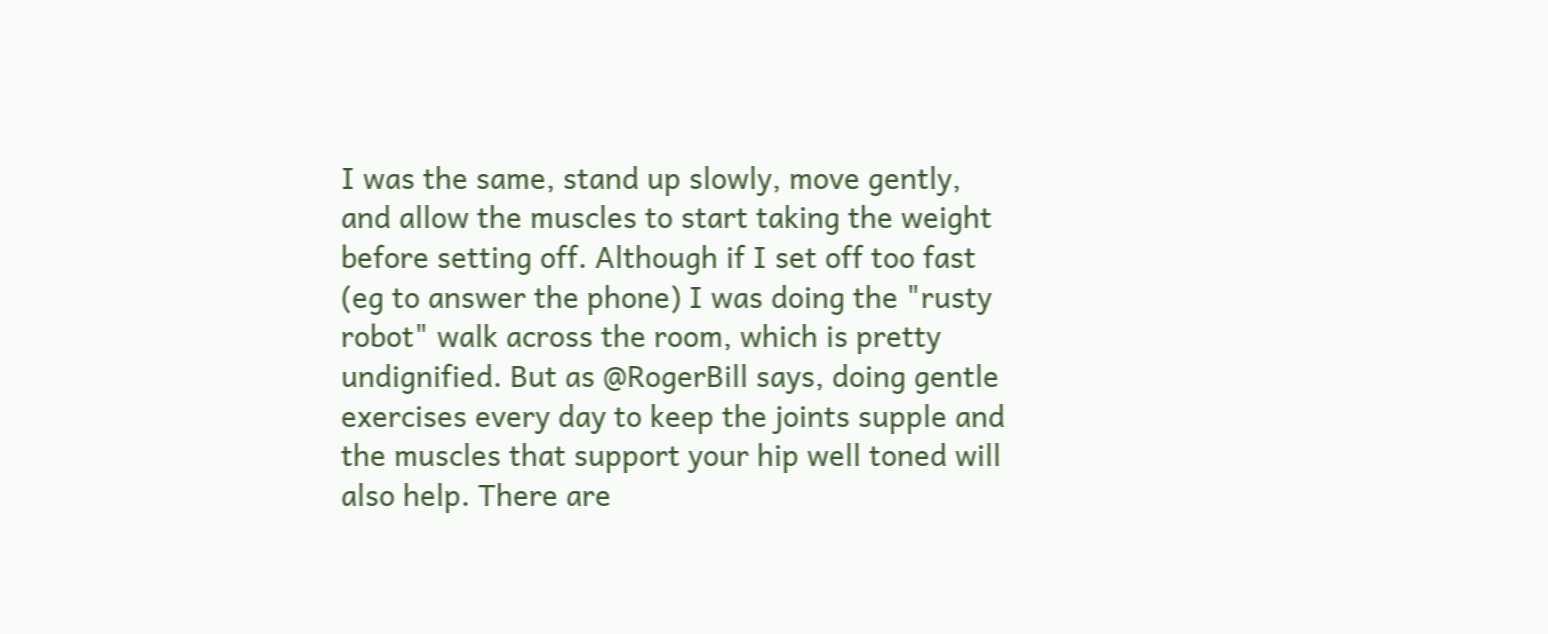I was the same, stand up slowly, move gently, and allow the muscles to start taking the weight before setting off. Although if I set off too fast (eg to answer the phone) I was doing the "rusty robot" walk across the room, which is pretty undignified. But as @RogerBill says, doing gentle exercises every day to keep the joints supple and the muscles that support your hip well toned will also help. There are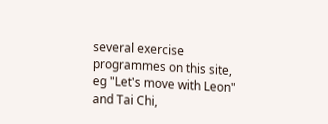several exercise programmes on this site, eg "Let's move with Leon" and Tai Chi,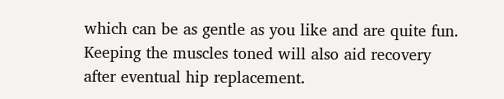which can be as gentle as you like and are quite fun. Keeping the muscles toned will also aid recovery after eventual hip replacement.